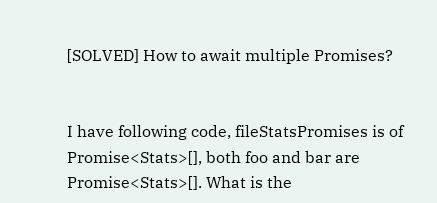[SOLVED] How to await multiple Promises?


I have following code, fileStatsPromises is of Promise<Stats>[], both foo and bar are Promise<Stats>[]. What is the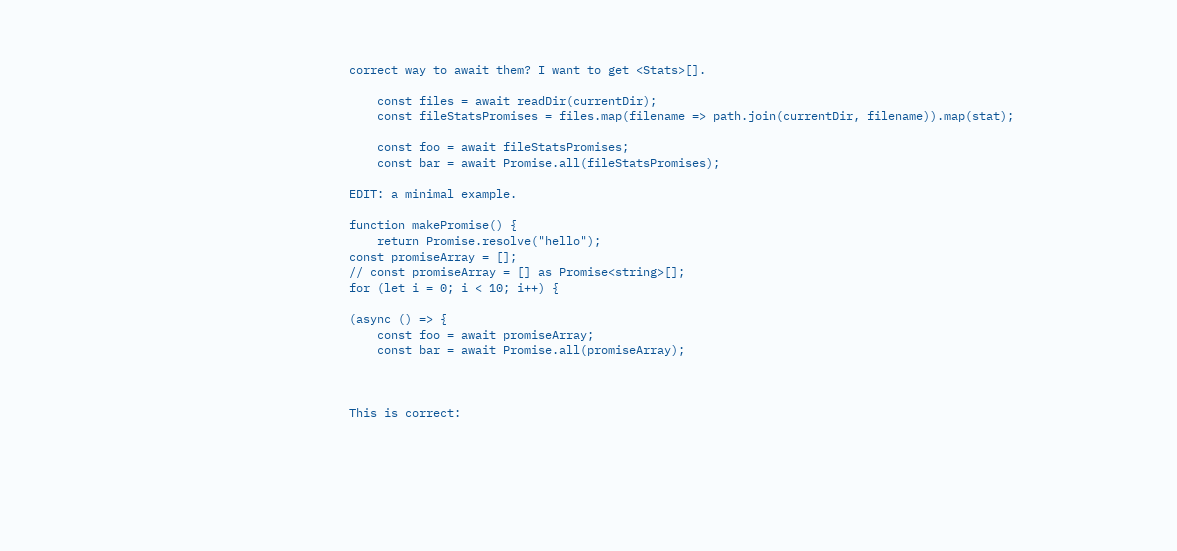correct way to await them? I want to get <Stats>[].

    const files = await readDir(currentDir);
    const fileStatsPromises = files.map(filename => path.join(currentDir, filename)).map(stat);

    const foo = await fileStatsPromises;
    const bar = await Promise.all(fileStatsPromises);

EDIT: a minimal example.

function makePromise() {
    return Promise.resolve("hello");
const promiseArray = [];
// const promiseArray = [] as Promise<string>[];
for (let i = 0; i < 10; i++) {

(async () => {
    const foo = await promiseArray;
    const bar = await Promise.all(promiseArray);



This is correct: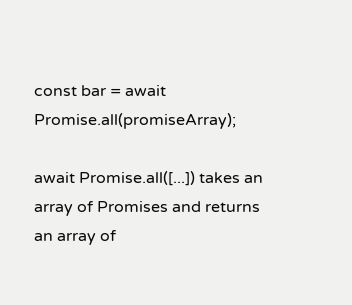const bar = await Promise.all(promiseArray);

await Promise.all([...]) takes an array of Promises and returns an array of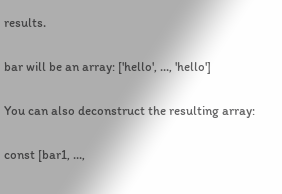results.

bar will be an array: ['hello', ..., 'hello']

You can also deconstruct the resulting array:

const [bar1, ...,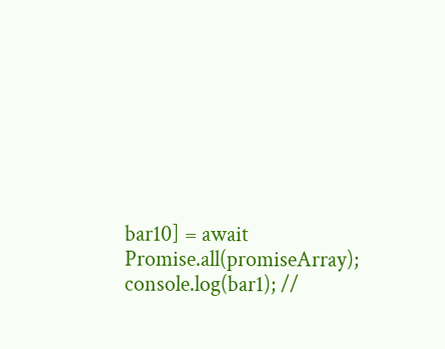bar10] = await Promise.all(promiseArray);
console.log(bar1); //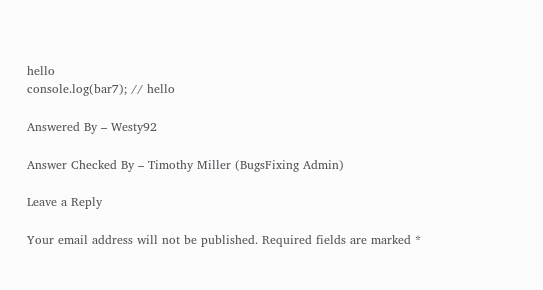hello
console.log(bar7); // hello

Answered By – Westy92

Answer Checked By – Timothy Miller (BugsFixing Admin)

Leave a Reply

Your email address will not be published. Required fields are marked *